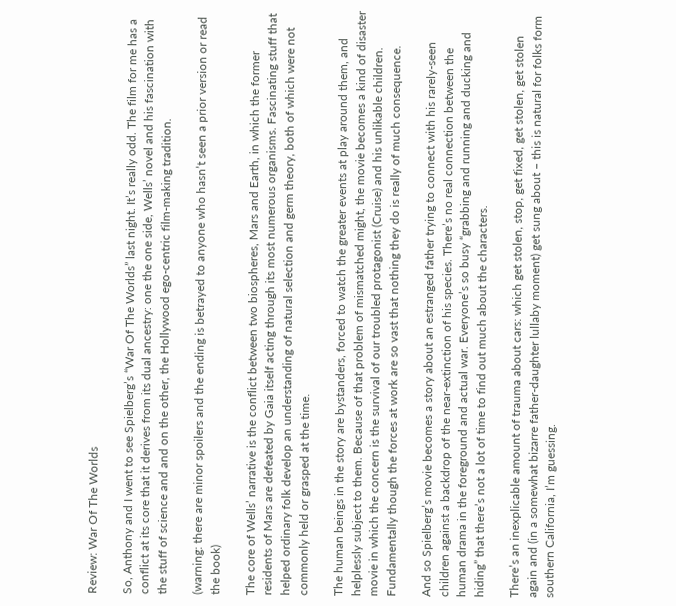Review: War Of The Worlds

So, Anthony and I went to see Spielberg’s “War Of The Worlds” last night. It’s really odd. The film for me has a conflict at its core that it derives from its dual ancestry: one the one side, Wells’ novel and his fascination with the stuff of science and and on the other, the Hollywood ego-centric film-making tradition.

(warning: there are minor spoilers and the ending is betrayed to anyone who hasn’t seen a prior version or read the book)

The core of Wells’ narrative is the conflict between two biospheres, Mars and Earth, in which the former residents of Mars are defeated by Gaia itself acting through its most numerous organisms. Fascinating stuff that helped ordinary folk develop an understanding of natural selection and germ theory, both of which were not commonly held or grasped at the time.

The human beings in the story are bystanders, forced to watch the greater events at play around them, and helplessly subject to them. Because of that problem of mismatched might, the movie becomes a kind of disaster movie in which the concern is the survival of our troubled protagonist (Cruise) and his unlikable children. Fundamentally though the forces at work are so vast that nothing they do is really of much consequence.

And so Spielberg’s movie becomes a story about an estranged father trying to connect with his rarely-seen children against a backdrop of the near-extinction of his species. There’s no real connection between the human drama in the foreground and actual war. Everyone’s so busy “grabbing and running and ducking and hiding” that there’s not a lot of time to find out much about the characters.

There’s an inexplicable amount of trauma about cars: which get stolen, stop, get fixed, get stolen, get stolen again and (in a somewhat bizarre father-daughter lullaby moment) get sung about – this is natural for folks form southern California, I’m guessing.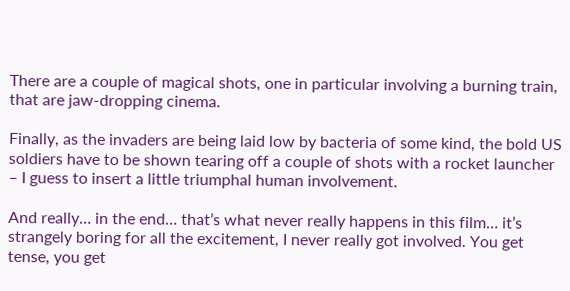There are a couple of magical shots, one in particular involving a burning train, that are jaw-dropping cinema.

Finally, as the invaders are being laid low by bacteria of some kind, the bold US soldiers have to be shown tearing off a couple of shots with a rocket launcher – I guess to insert a little triumphal human involvement.

And really… in the end… that’s what never really happens in this film… it’s strangely boring for all the excitement, I never really got involved. You get tense, you get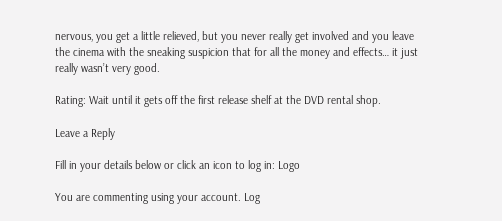nervous, you get a little relieved, but you never really get involved and you leave the cinema with the sneaking suspicion that for all the money and effects… it just really wasn’t very good.

Rating: Wait until it gets off the first release shelf at the DVD rental shop.

Leave a Reply

Fill in your details below or click an icon to log in: Logo

You are commenting using your account. Log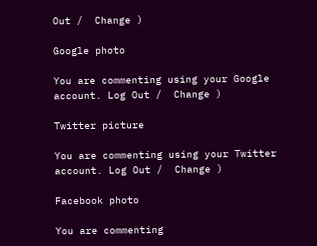Out /  Change )

Google photo

You are commenting using your Google account. Log Out /  Change )

Twitter picture

You are commenting using your Twitter account. Log Out /  Change )

Facebook photo

You are commenting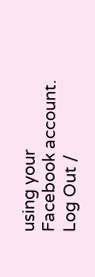using your Facebook account. Log Out /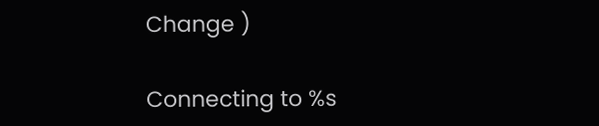Change )

Connecting to %s